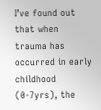I’ve found out that when trauma has occurred in early childhood (0-7yrs), the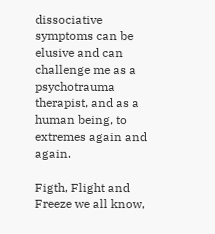dissociative symptoms can be elusive and can challenge me as a psychotrauma therapist, and as a human being, to extremes again and again.

Figth, Flight and Freeze we all know,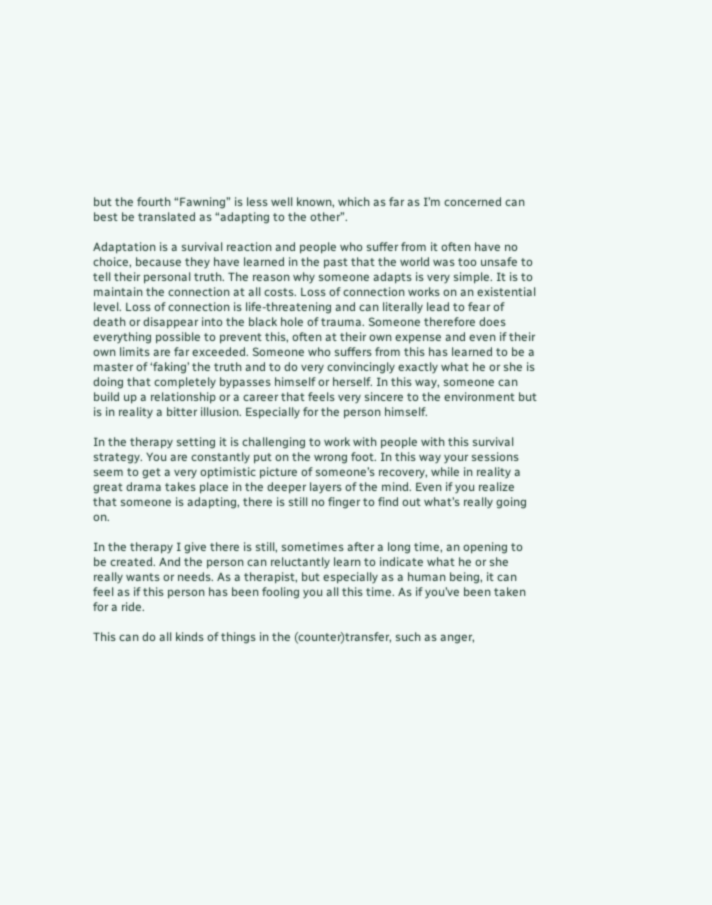but the fourth “Fawning” is less well known, which as far as I’m concerned can best be translated as “adapting to the other”.

Adaptation is a survival reaction and people who suffer from it often have no choice, because they have learned in the past that the world was too unsafe to tell their personal truth. The reason why someone adapts is very simple. It is to maintain the connection at all costs. Loss of connection works on an existential level. Loss of connection is life-threatening and can literally lead to fear of death or disappear into the black hole of trauma. Someone therefore does everything possible to prevent this, often at their own expense and even if their own limits are far exceeded. Someone who suffers from this has learned to be a master of ‘faking’ the truth and to do very convincingly exactly what he or she is doing that completely bypasses himself or herself. In this way, someone can build up a relationship or a career that feels very sincere to the environment but is in reality a bitter illusion. Especially for the person himself.

In the therapy setting it is challenging to work with people with this survival strategy. You are constantly put on the wrong foot. In this way your sessions seem to get a very optimistic picture of someone’s recovery, while in reality a great drama takes place in the deeper layers of the mind. Even if you realize that someone is adapting, there is still no finger to find out what’s really going on.

In the therapy I give there is still, sometimes after a long time, an opening to be created. And the person can reluctantly learn to indicate what he or she really wants or needs. As a therapist, but especially as a human being, it can feel as if this person has been fooling you all this time. As if you’ve been taken for a ride.

This can do all kinds of things in the (counter)transfer, such as anger,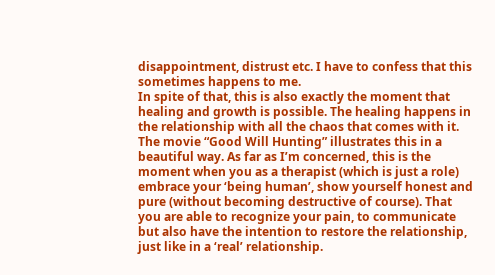disappointment, distrust etc. I have to confess that this sometimes happens to me.
In spite of that, this is also exactly the moment that healing and growth is possible. The healing happens in the relationship with all the chaos that comes with it. The movie “Good Will Hunting” illustrates this in a beautiful way. As far as I’m concerned, this is the moment when you as a therapist (which is just a role) embrace your ‘being human’, show yourself honest and pure (without becoming destructive of course). That you are able to recognize your pain, to communicate but also have the intention to restore the relationship, just like in a ‘real’ relationship.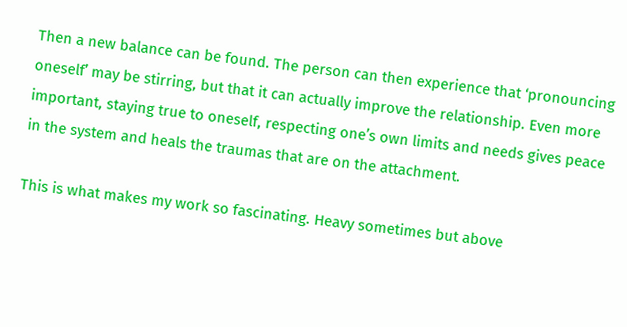Then a new balance can be found. The person can then experience that ‘pronouncing oneself’ may be stirring, but that it can actually improve the relationship. Even more important, staying true to oneself, respecting one’s own limits and needs gives peace in the system and heals the traumas that are on the attachment.

This is what makes my work so fascinating. Heavy sometimes but above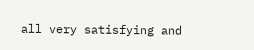all very satisfying and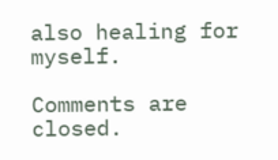also healing for myself.

Comments are closed.